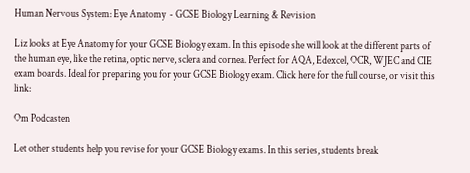Human Nervous System: Eye Anatomy  - GCSE Biology Learning & Revision

Liz looks at Eye Anatomy for your GCSE Biology exam. In this episode she will look at the different parts of the human eye, like the retina, optic nerve, sclera and cornea. Perfect for AQA, Edexcel, OCR, WJEC and CIE exam boards. Ideal for preparing you for your GCSE Biology exam. Click here for the full course, or visit this link:

Om Podcasten

Let other students help you revise for your GCSE Biology exams. In this series, students break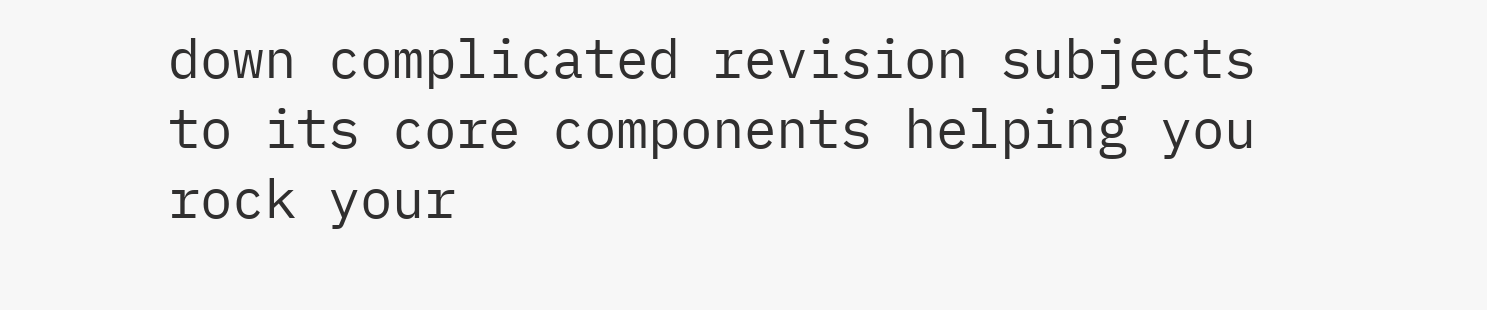down complicated revision subjects to its core components helping you rock your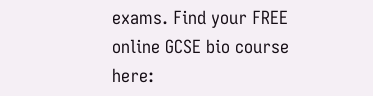exams. Find your FREE online GCSE bio course here: